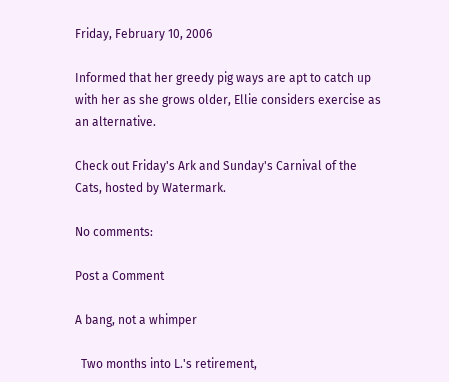Friday, February 10, 2006

Informed that her greedy pig ways are apt to catch up with her as she grows older, Ellie considers exercise as an alternative.

Check out Friday's Ark and Sunday's Carnival of the Cats, hosted by Watermark.

No comments:

Post a Comment

A bang, not a whimper

  Two months into L.'s retirement,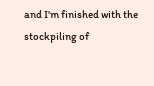and I'm finished with the stockpiling of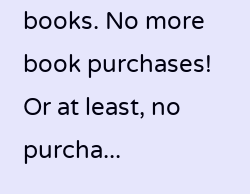books. No more book purchases! Or at least, no purcha...